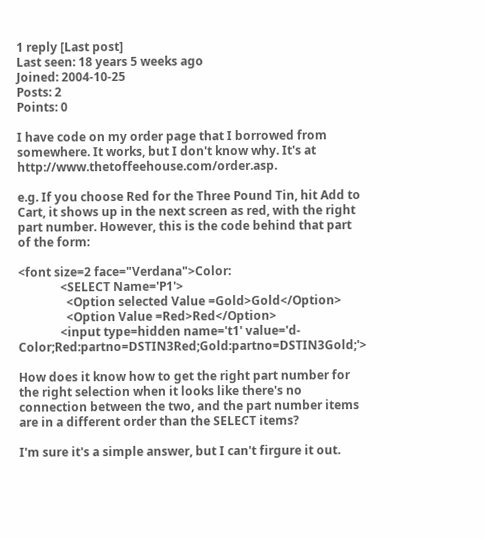1 reply [Last post]
Last seen: 18 years 5 weeks ago
Joined: 2004-10-25
Posts: 2
Points: 0

I have code on my order page that I borrowed from somewhere. It works, but I don't know why. It's at http://www.thetoffeehouse.com/order.asp.

e.g. If you choose Red for the Three Pound Tin, hit Add to Cart, it shows up in the next screen as red, with the right part number. However, this is the code behind that part of the form:

<font size=2 face="Verdana">Color:
              <SELECT Name='P1'>
                <Option selected Value =Gold>Gold</Option>
                <Option Value =Red>Red</Option>
              <input type=hidden name='t1' value='d-Color;Red:partno=DSTIN3Red;Gold:partno=DSTIN3Gold;'>

How does it know how to get the right part number for the right selection when it looks like there's no connection between the two, and the part number items are in a different order than the SELECT items?

I'm sure it's a simple answer, but I can't firgure it out.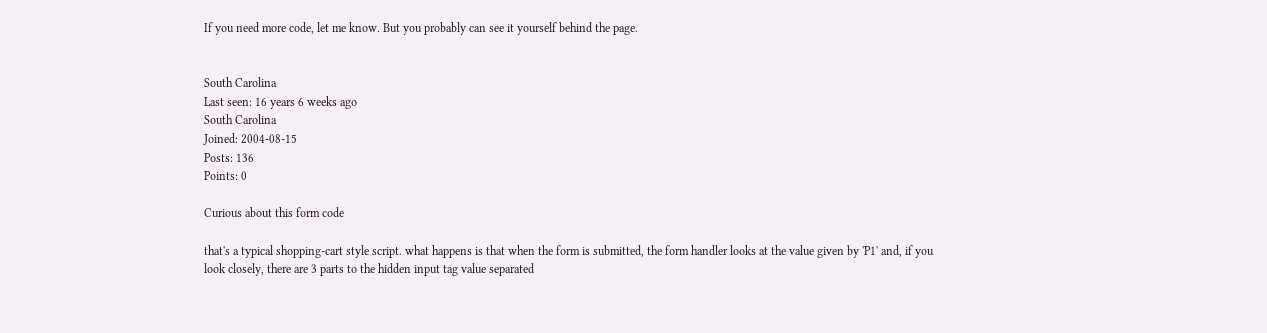If you need more code, let me know. But you probably can see it yourself behind the page.


South Carolina
Last seen: 16 years 6 weeks ago
South Carolina
Joined: 2004-08-15
Posts: 136
Points: 0

Curious about this form code

that's a typical shopping-cart style script. what happens is that when the form is submitted, the form handler looks at the value given by 'P1' and, if you look closely, there are 3 parts to the hidden input tag value separated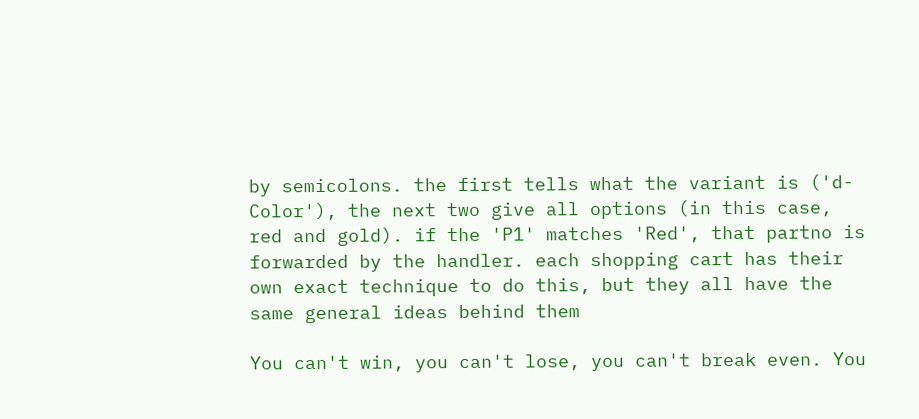by semicolons. the first tells what the variant is ('d-Color'), the next two give all options (in this case, red and gold). if the 'P1' matches 'Red', that partno is forwarded by the handler. each shopping cart has their own exact technique to do this, but they all have the same general ideas behind them

You can't win, you can't lose, you can't break even. You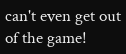can't even get out of the game!